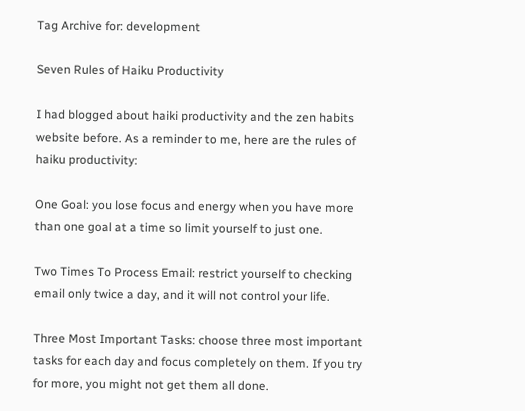Tag Archive for: development

Seven Rules of Haiku Productivity

I had blogged about haiki productivity and the zen habits website before. As a reminder to me, here are the rules of haiku productivity:

One Goal: you lose focus and energy when you have more than one goal at a time so limit yourself to just one.

Two Times To Process Email: restrict yourself to checking email only twice a day, and it will not control your life.

Three Most Important Tasks: choose three most important tasks for each day and focus completely on them. If you try for more, you might not get them all done.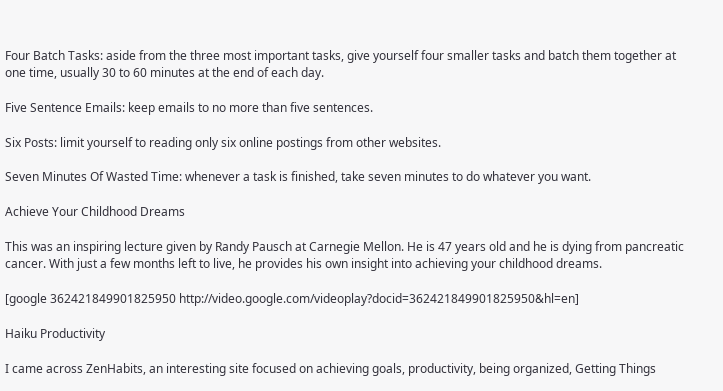Four Batch Tasks: aside from the three most important tasks, give yourself four smaller tasks and batch them together at one time, usually 30 to 60 minutes at the end of each day.

Five Sentence Emails: keep emails to no more than five sentences.

Six Posts: limit yourself to reading only six online postings from other websites.

Seven Minutes Of Wasted Time: whenever a task is finished, take seven minutes to do whatever you want.

Achieve Your Childhood Dreams

This was an inspiring lecture given by Randy Pausch at Carnegie Mellon. He is 47 years old and he is dying from pancreatic cancer. With just a few months left to live, he provides his own insight into achieving your childhood dreams.

[google 362421849901825950 http://video.google.com/videoplay?docid=362421849901825950&hl=en]

Haiku Productivity

I came across ZenHabits, an interesting site focused on achieving goals, productivity, being organized, Getting Things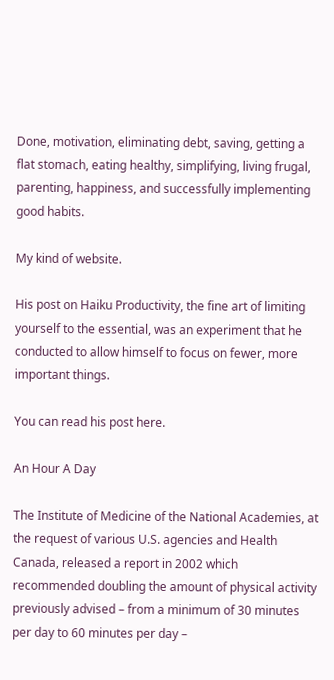Done, motivation, eliminating debt, saving, getting a flat stomach, eating healthy, simplifying, living frugal, parenting, happiness, and successfully implementing good habits.

My kind of website.

His post on Haiku Productivity, the fine art of limiting yourself to the essential, was an experiment that he conducted to allow himself to focus on fewer, more important things.

You can read his post here.

An Hour A Day

The Institute of Medicine of the National Academies, at the request of various U.S. agencies and Health Canada, released a report in 2002 which recommended doubling the amount of physical activity previously advised – from a minimum of 30 minutes per day to 60 minutes per day –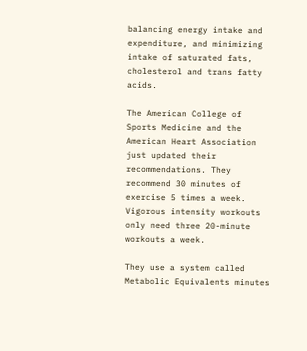balancing energy intake and expenditure, and minimizing intake of saturated fats, cholesterol and trans fatty acids.

The American College of Sports Medicine and the American Heart Association just updated their recommendations. They recommend 30 minutes of exercise 5 times a week. Vigorous intensity workouts only need three 20-minute workouts a week.

They use a system called Metabolic Equivalents minutes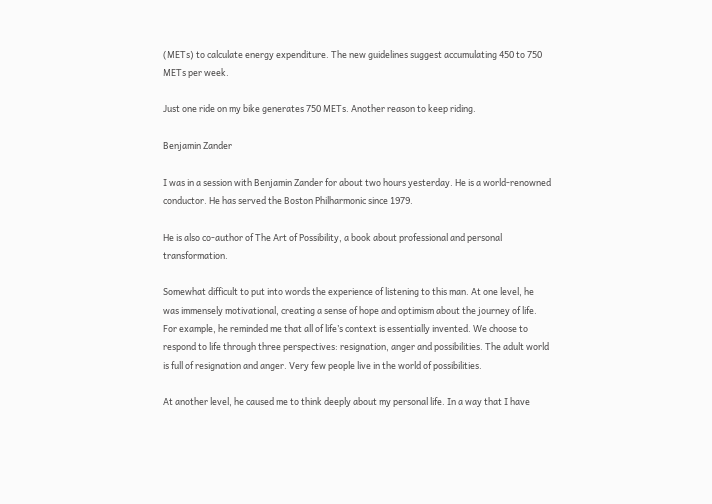(METs) to calculate energy expenditure. The new guidelines suggest accumulating 450 to 750 METs per week.

Just one ride on my bike generates 750 METs. Another reason to keep riding.

Benjamin Zander

I was in a session with Benjamin Zander for about two hours yesterday. He is a world-renowned conductor. He has served the Boston Philharmonic since 1979.

He is also co-author of The Art of Possibility, a book about professional and personal transformation.

Somewhat difficult to put into words the experience of listening to this man. At one level, he was immensely motivational, creating a sense of hope and optimism about the journey of life. For example, he reminded me that all of life’s context is essentially invented. We choose to respond to life through three perspectives: resignation, anger and possibilities. The adult world is full of resignation and anger. Very few people live in the world of possibilities.

At another level, he caused me to think deeply about my personal life. In a way that I have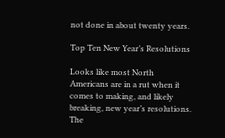not done in about twenty years.

Top Ten New Year’s Resolutions

Looks like most North Americans are in a rut when it comes to making, and likely breaking, new year’s resolutions. The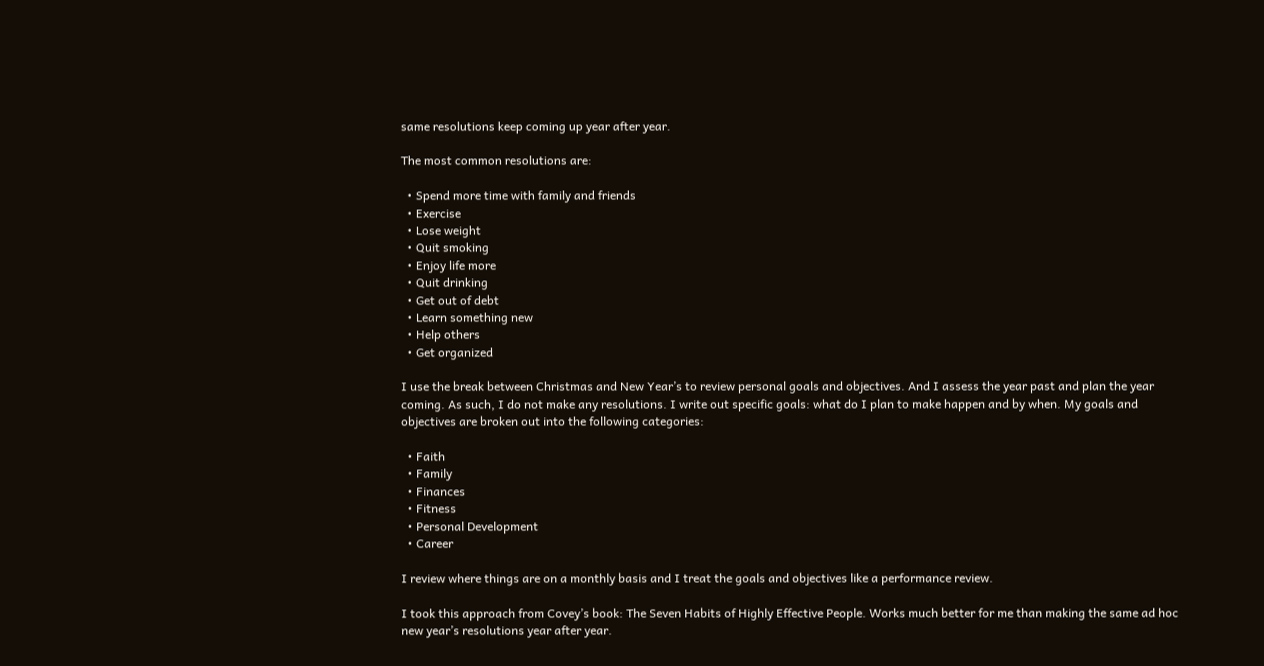same resolutions keep coming up year after year.

The most common resolutions are:

  • Spend more time with family and friends
  • Exercise
  • Lose weight
  • Quit smoking
  • Enjoy life more
  • Quit drinking
  • Get out of debt
  • Learn something new
  • Help others
  • Get organized

I use the break between Christmas and New Year’s to review personal goals and objectives. And I assess the year past and plan the year coming. As such, I do not make any resolutions. I write out specific goals: what do I plan to make happen and by when. My goals and objectives are broken out into the following categories:

  • Faith
  • Family
  • Finances
  • Fitness
  • Personal Development
  • Career

I review where things are on a monthly basis and I treat the goals and objectives like a performance review.

I took this approach from Covey’s book: The Seven Habits of Highly Effective People. Works much better for me than making the same ad hoc new year’s resolutions year after year.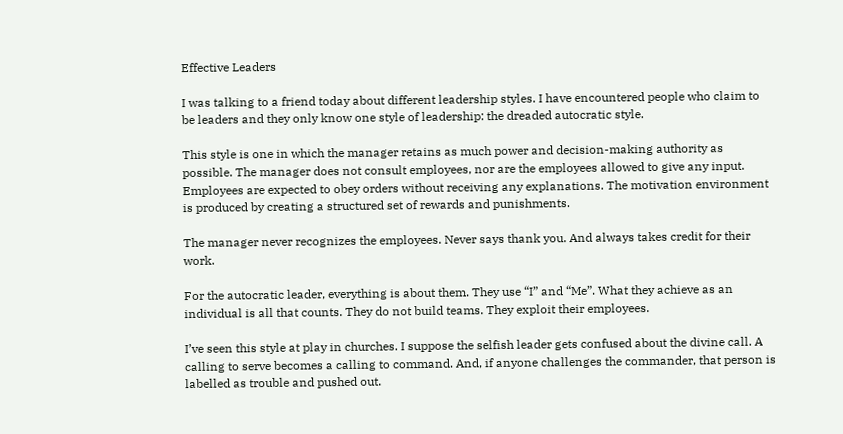Effective Leaders

I was talking to a friend today about different leadership styles. I have encountered people who claim to be leaders and they only know one style of leadership: the dreaded autocratic style.

This style is one in which the manager retains as much power and decision-making authority as possible. The manager does not consult employees, nor are the employees allowed to give any input. Employees are expected to obey orders without receiving any explanations. The motivation environment is produced by creating a structured set of rewards and punishments.

The manager never recognizes the employees. Never says thank you. And always takes credit for their work.

For the autocratic leader, everything is about them. They use “I” and “Me”. What they achieve as an individual is all that counts. They do not build teams. They exploit their employees.

I’ve seen this style at play in churches. I suppose the selfish leader gets confused about the divine call. A calling to serve becomes a calling to command. And, if anyone challenges the commander, that person is labelled as trouble and pushed out.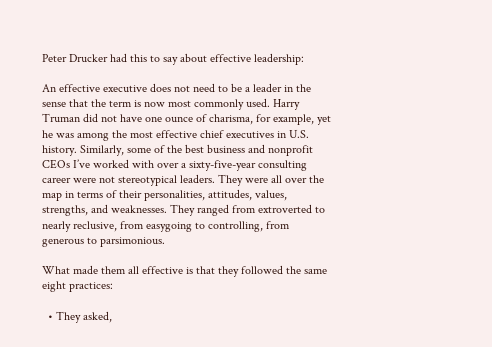Peter Drucker had this to say about effective leadership:

An effective executive does not need to be a leader in the sense that the term is now most commonly used. Harry Truman did not have one ounce of charisma, for example, yet he was among the most effective chief executives in U.S. history. Similarly, some of the best business and nonprofit CEOs I’ve worked with over a sixty-five-year consulting career were not stereotypical leaders. They were all over the map in terms of their personalities, attitudes, values, strengths, and weaknesses. They ranged from extroverted to nearly reclusive, from easygoing to controlling, from generous to parsimonious.

What made them all effective is that they followed the same eight practices:

  • They asked,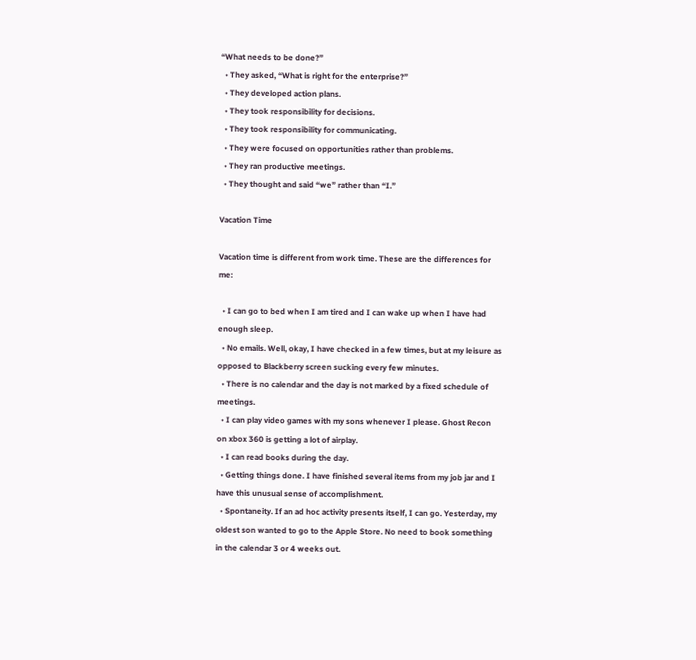“What needs to be done?”
  • They asked, “What is right for the enterprise?”
  • They developed action plans.
  • They took responsibility for decisions.
  • They took responsibility for communicating.
  • They were focused on opportunities rather than problems.
  • They ran productive meetings.
  • They thought and said “we” rather than “I.”

Vacation Time

Vacation time is different from work time. These are the differences for me:

  • I can go to bed when I am tired and I can wake up when I have had enough sleep.
  • No emails. Well, okay, I have checked in a few times, but at my leisure as opposed to Blackberry screen sucking every few minutes.
  • There is no calendar and the day is not marked by a fixed schedule of meetings.
  • I can play video games with my sons whenever I please. Ghost Recon on xbox 360 is getting a lot of airplay.
  • I can read books during the day.
  • Getting things done. I have finished several items from my job jar and I have this unusual sense of accomplishment.
  • Spontaneity. If an ad hoc activity presents itself, I can go. Yesterday, my oldest son wanted to go to the Apple Store. No need to book something in the calendar 3 or 4 weeks out.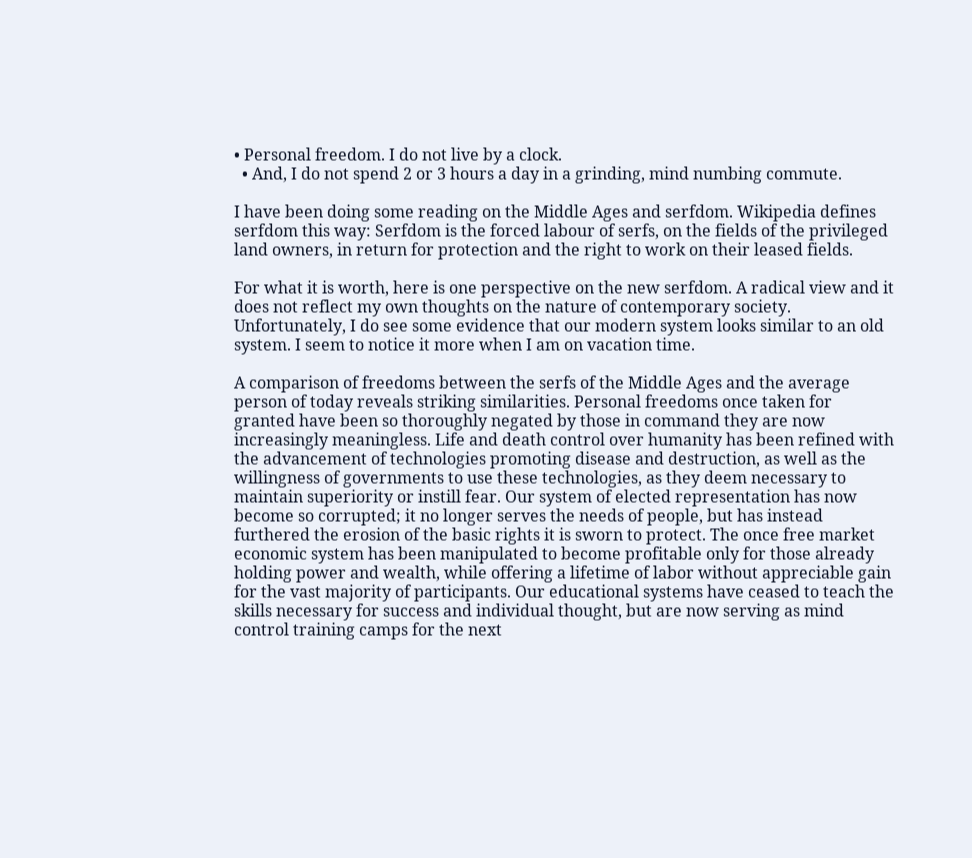• Personal freedom. I do not live by a clock.
  • And, I do not spend 2 or 3 hours a day in a grinding, mind numbing commute.

I have been doing some reading on the Middle Ages and serfdom. Wikipedia defines serfdom this way: Serfdom is the forced labour of serfs, on the fields of the privileged land owners, in return for protection and the right to work on their leased fields.

For what it is worth, here is one perspective on the new serfdom. A radical view and it does not reflect my own thoughts on the nature of contemporary society. Unfortunately, I do see some evidence that our modern system looks similar to an old system. I seem to notice it more when I am on vacation time.

A comparison of freedoms between the serfs of the Middle Ages and the average person of today reveals striking similarities. Personal freedoms once taken for granted have been so thoroughly negated by those in command they are now increasingly meaningless. Life and death control over humanity has been refined with the advancement of technologies promoting disease and destruction, as well as the willingness of governments to use these technologies, as they deem necessary to maintain superiority or instill fear. Our system of elected representation has now become so corrupted; it no longer serves the needs of people, but has instead furthered the erosion of the basic rights it is sworn to protect. The once free market economic system has been manipulated to become profitable only for those already holding power and wealth, while offering a lifetime of labor without appreciable gain for the vast majority of participants. Our educational systems have ceased to teach the skills necessary for success and individual thought, but are now serving as mind control training camps for the next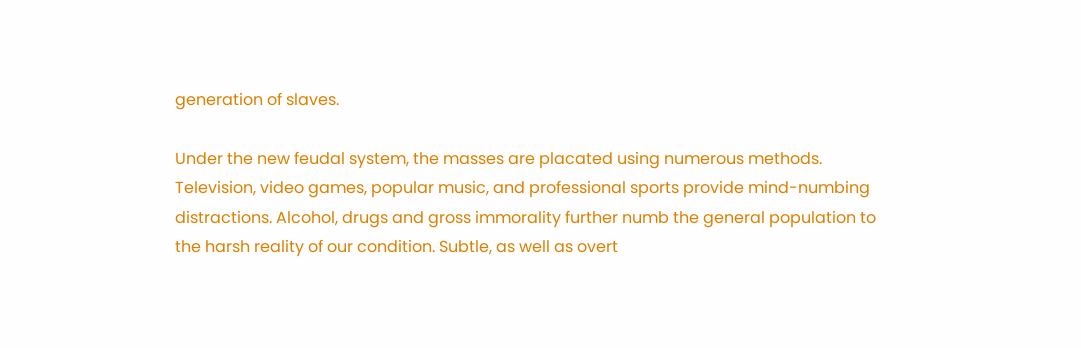generation of slaves.

Under the new feudal system, the masses are placated using numerous methods. Television, video games, popular music, and professional sports provide mind-numbing distractions. Alcohol, drugs and gross immorality further numb the general population to the harsh reality of our condition. Subtle, as well as overt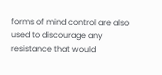forms of mind control are also used to discourage any resistance that would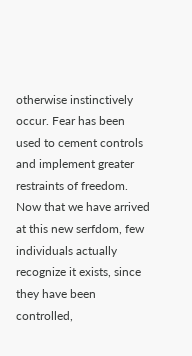otherwise instinctively occur. Fear has been used to cement controls and implement greater restraints of freedom. Now that we have arrived at this new serfdom, few individuals actually recognize it exists, since they have been controlled,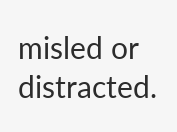misled or distracted.